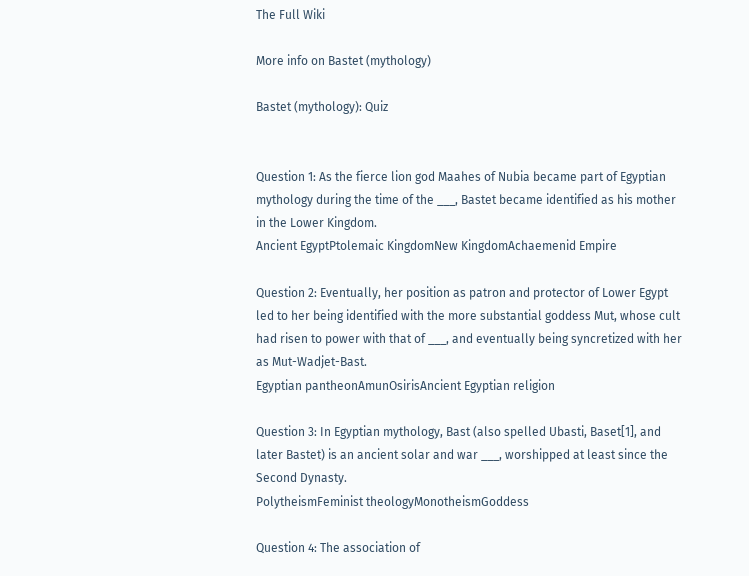The Full Wiki

More info on Bastet (mythology)

Bastet (mythology): Quiz


Question 1: As the fierce lion god Maahes of Nubia became part of Egyptian mythology during the time of the ___, Bastet became identified as his mother in the Lower Kingdom.
Ancient EgyptPtolemaic KingdomNew KingdomAchaemenid Empire

Question 2: Eventually, her position as patron and protector of Lower Egypt led to her being identified with the more substantial goddess Mut, whose cult had risen to power with that of ___, and eventually being syncretized with her as Mut-Wadjet-Bast.
Egyptian pantheonAmunOsirisAncient Egyptian religion

Question 3: In Egyptian mythology, Bast (also spelled Ubasti, Baset[1], and later Bastet) is an ancient solar and war ___, worshipped at least since the Second Dynasty.
PolytheismFeminist theologyMonotheismGoddess

Question 4: The association of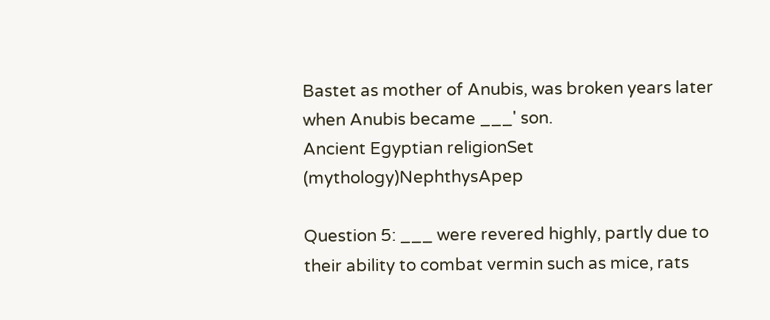Bastet as mother of Anubis, was broken years later when Anubis became ___' son.
Ancient Egyptian religionSet (mythology)NephthysApep

Question 5: ___ were revered highly, partly due to their ability to combat vermin such as mice, rats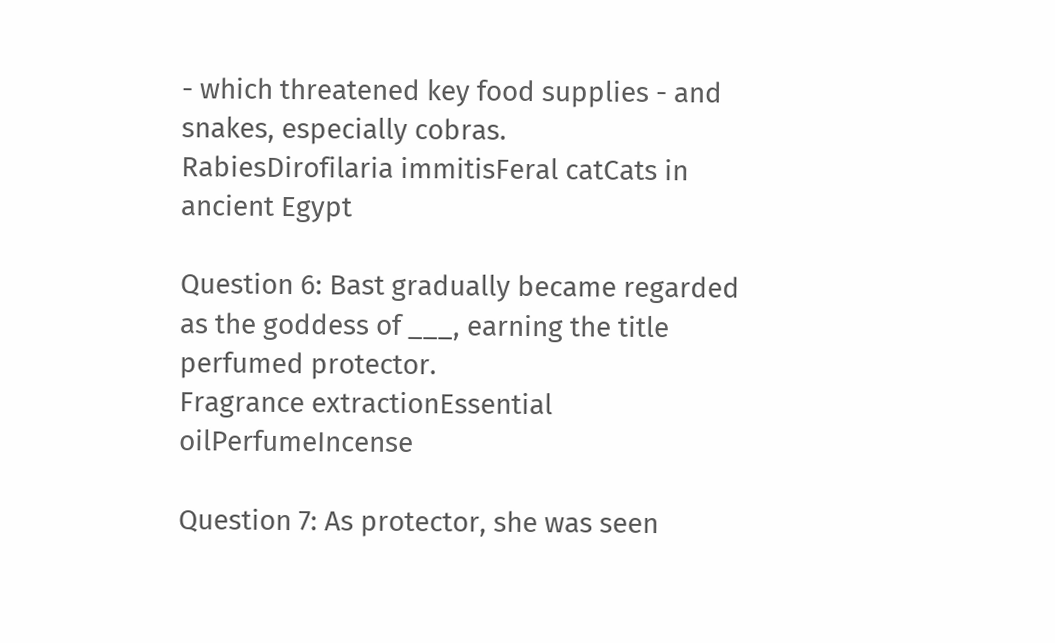- which threatened key food supplies - and snakes, especially cobras.
RabiesDirofilaria immitisFeral catCats in ancient Egypt

Question 6: Bast gradually became regarded as the goddess of ___, earning the title perfumed protector.
Fragrance extractionEssential oilPerfumeIncense

Question 7: As protector, she was seen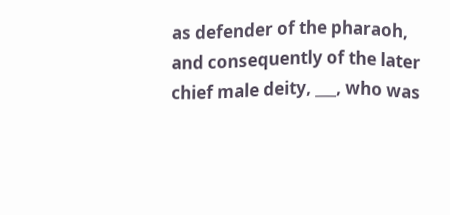as defender of the pharaoh, and consequently of the later chief male deity, ___, who was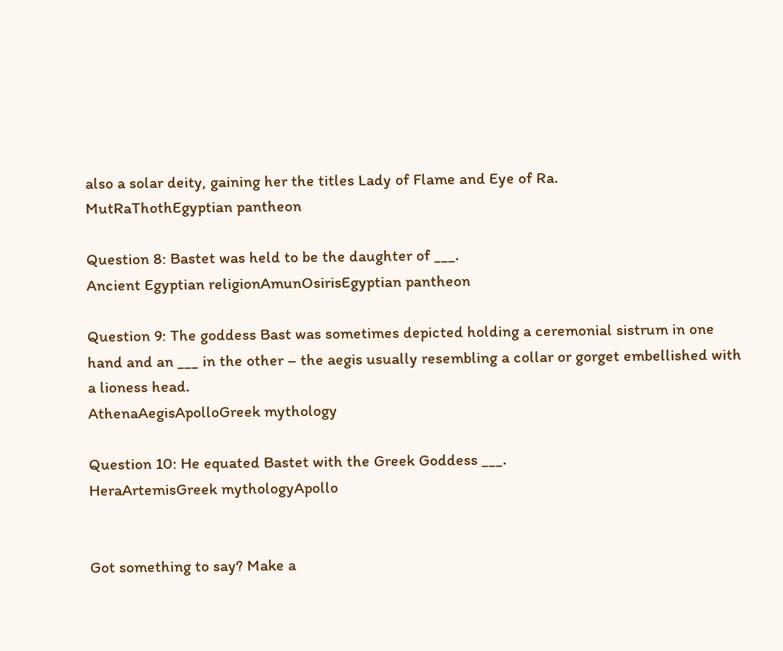also a solar deity, gaining her the titles Lady of Flame and Eye of Ra.
MutRaThothEgyptian pantheon

Question 8: Bastet was held to be the daughter of ___.
Ancient Egyptian religionAmunOsirisEgyptian pantheon

Question 9: The goddess Bast was sometimes depicted holding a ceremonial sistrum in one hand and an ___ in the other – the aegis usually resembling a collar or gorget embellished with a lioness head.
AthenaAegisApolloGreek mythology

Question 10: He equated Bastet with the Greek Goddess ___.
HeraArtemisGreek mythologyApollo


Got something to say? Make a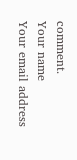comment.
Your name
Your email address